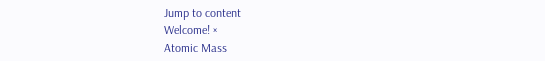Jump to content
Welcome! ×
Atomic Mass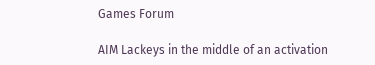Games Forum

AIM Lackeys in the middle of an activation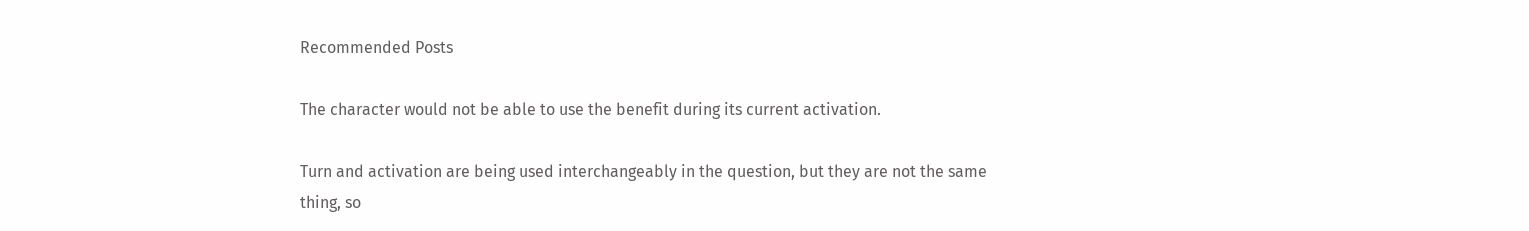Recommended Posts

The character would not be able to use the benefit during its current activation.

Turn and activation are being used interchangeably in the question, but they are not the same thing, so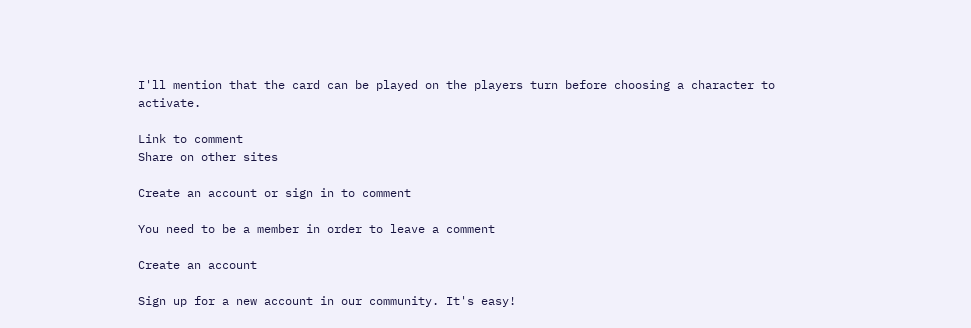I'll mention that the card can be played on the players turn before choosing a character to activate.

Link to comment
Share on other sites

Create an account or sign in to comment

You need to be a member in order to leave a comment

Create an account

Sign up for a new account in our community. It's easy!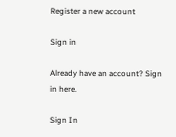Register a new account

Sign in

Already have an account? Sign in here.

Sign In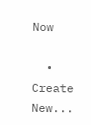Now

  • Create New...